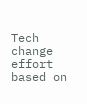Tech change effort based on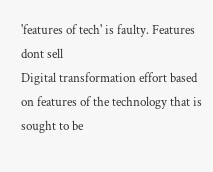'features of tech' is faulty. Features dont sell
Digital transformation effort based on features of the technology that is sought to be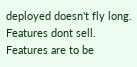deployed doesn't fly long. Features dont sell. Features are to be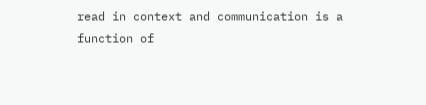read in context and communication is a function of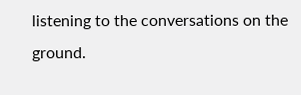listening to the conversations on the ground.